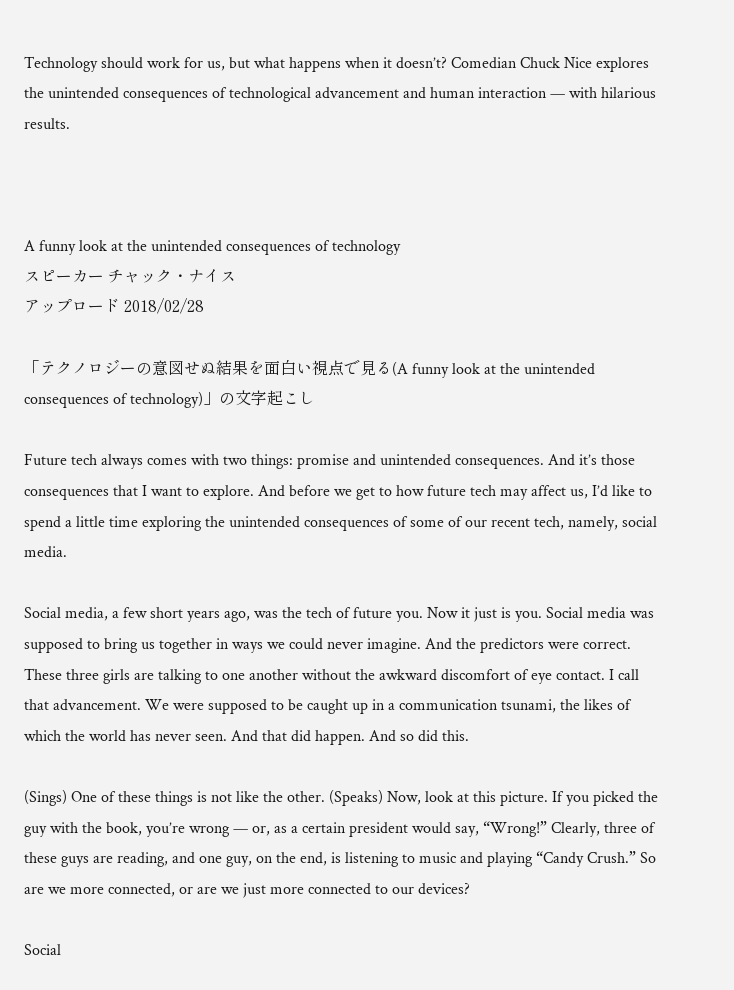Technology should work for us, but what happens when it doesn’t? Comedian Chuck Nice explores the unintended consequences of technological advancement and human interaction — with hilarious results.



A funny look at the unintended consequences of technology
スピーカー チャック・ナイス
アップロード 2018/02/28

「テクノロジーの意図せぬ結果を面白い視点で見る(A funny look at the unintended consequences of technology)」の文字起こし

Future tech always comes with two things: promise and unintended consequences. And it’s those consequences that I want to explore. And before we get to how future tech may affect us, I’d like to spend a little time exploring the unintended consequences of some of our recent tech, namely, social media.

Social media, a few short years ago, was the tech of future you. Now it just is you. Social media was supposed to bring us together in ways we could never imagine. And the predictors were correct. These three girls are talking to one another without the awkward discomfort of eye contact. I call that advancement. We were supposed to be caught up in a communication tsunami, the likes of which the world has never seen. And that did happen. And so did this.

(Sings) One of these things is not like the other. (Speaks) Now, look at this picture. If you picked the guy with the book, you’re wrong — or, as a certain president would say, “Wrong!” Clearly, three of these guys are reading, and one guy, on the end, is listening to music and playing “Candy Crush.” So are we more connected, or are we just more connected to our devices?

Social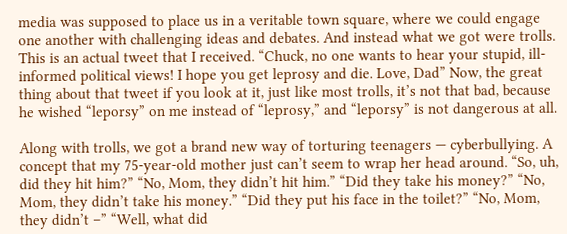media was supposed to place us in a veritable town square, where we could engage one another with challenging ideas and debates. And instead what we got were trolls. This is an actual tweet that I received. “Chuck, no one wants to hear your stupid, ill-informed political views! I hope you get leprosy and die. Love, Dad” Now, the great thing about that tweet if you look at it, just like most trolls, it’s not that bad, because he wished “leporsy” on me instead of “leprosy,” and “leporsy” is not dangerous at all.

Along with trolls, we got a brand new way of torturing teenagers — cyberbullying. A concept that my 75-year-old mother just can’t seem to wrap her head around. “So, uh, did they hit him?” “No, Mom, they didn’t hit him.” “Did they take his money?” “No, Mom, they didn’t take his money.” “Did they put his face in the toilet?” “No, Mom, they didn’t –” “Well, what did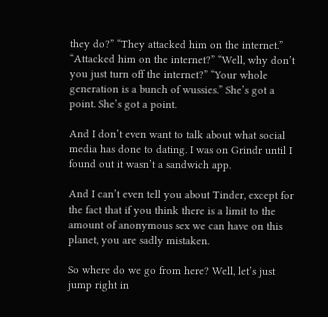they do?” “They attacked him on the internet.” “Attacked him on the internet?” “Well, why don’t you just turn off the internet?” “Your whole generation is a bunch of wussies.” She’s got a point. She’s got a point.

And I don’t even want to talk about what social media has done to dating. I was on Grindr until I found out it wasn’t a sandwich app.

And I can’t even tell you about Tinder, except for the fact that if you think there is a limit to the amount of anonymous sex we can have on this planet, you are sadly mistaken.

So where do we go from here? Well, let’s just jump right in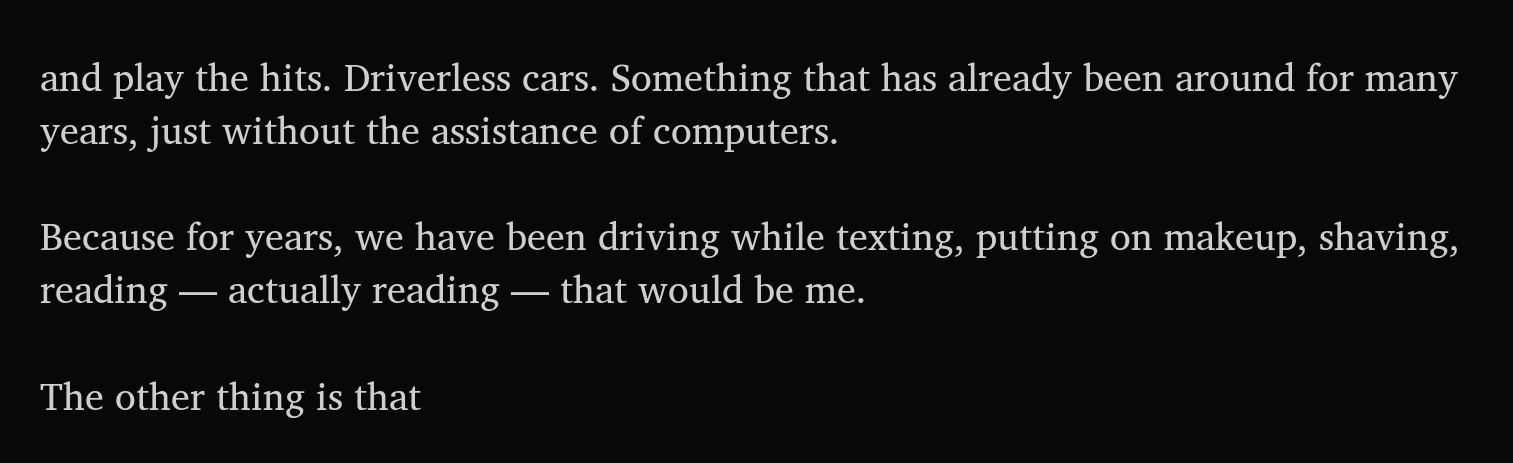and play the hits. Driverless cars. Something that has already been around for many years, just without the assistance of computers.

Because for years, we have been driving while texting, putting on makeup, shaving, reading — actually reading — that would be me.

The other thing is that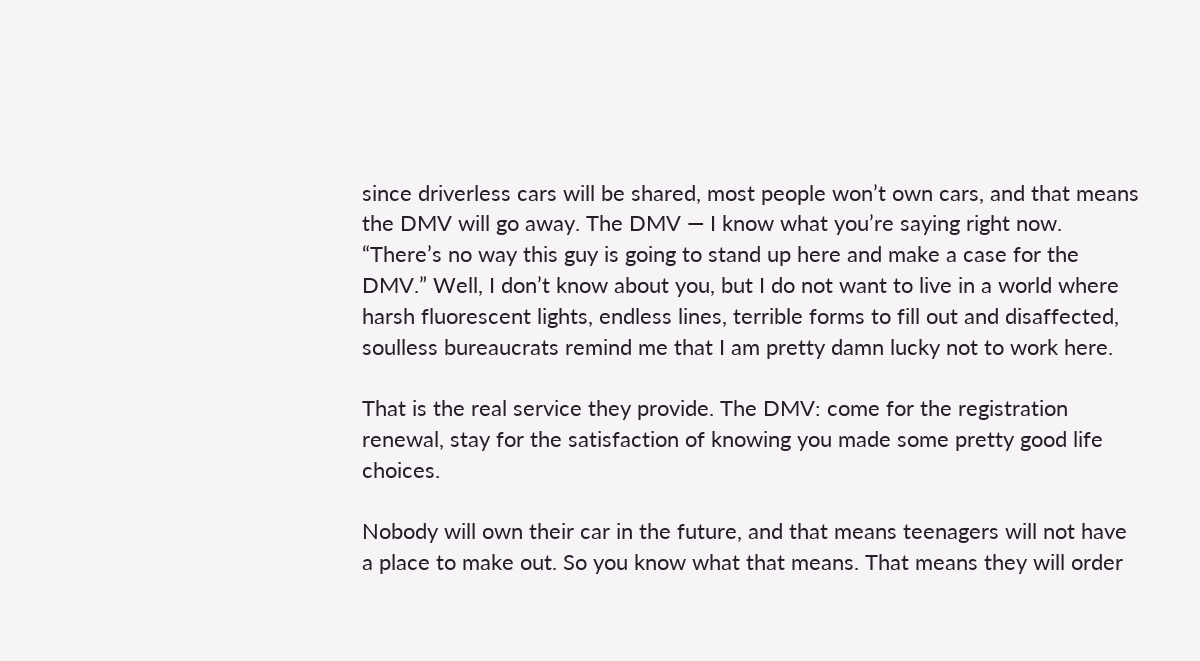since driverless cars will be shared, most people won’t own cars, and that means the DMV will go away. The DMV — I know what you’re saying right now. “There’s no way this guy is going to stand up here and make a case for the DMV.” Well, I don’t know about you, but I do not want to live in a world where harsh fluorescent lights, endless lines, terrible forms to fill out and disaffected, soulless bureaucrats remind me that I am pretty damn lucky not to work here.

That is the real service they provide. The DMV: come for the registration renewal, stay for the satisfaction of knowing you made some pretty good life choices.

Nobody will own their car in the future, and that means teenagers will not have a place to make out. So you know what that means. That means they will order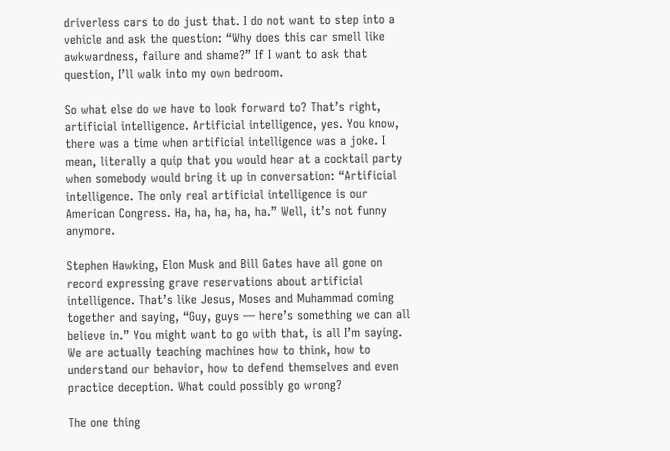driverless cars to do just that. I do not want to step into a vehicle and ask the question: “Why does this car smell like awkwardness, failure and shame?” If I want to ask that question, I’ll walk into my own bedroom.

So what else do we have to look forward to? That’s right, artificial intelligence. Artificial intelligence, yes. You know, there was a time when artificial intelligence was a joke. I mean, literally a quip that you would hear at a cocktail party when somebody would bring it up in conversation: “Artificial intelligence. The only real artificial intelligence is our American Congress. Ha, ha, ha, ha, ha.” Well, it’s not funny anymore.

Stephen Hawking, Elon Musk and Bill Gates have all gone on record expressing grave reservations about artificial intelligence. That’s like Jesus, Moses and Muhammad coming together and saying, “Guy, guys — here’s something we can all believe in.” You might want to go with that, is all I’m saying. We are actually teaching machines how to think, how to understand our behavior, how to defend themselves and even practice deception. What could possibly go wrong?

The one thing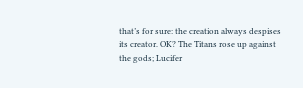that’s for sure: the creation always despises its creator. OK? The Titans rose up against the gods; Lucifer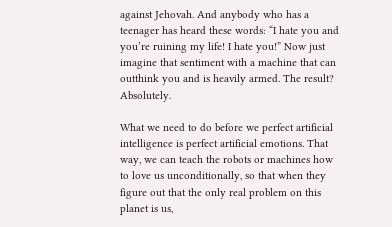against Jehovah. And anybody who has a teenager has heard these words: “I hate you and you’re ruining my life! I hate you!” Now just imagine that sentiment with a machine that can outthink you and is heavily armed. The result? Absolutely.

What we need to do before we perfect artificial intelligence is perfect artificial emotions. That way, we can teach the robots or machines how to love us unconditionally, so that when they figure out that the only real problem on this planet is us,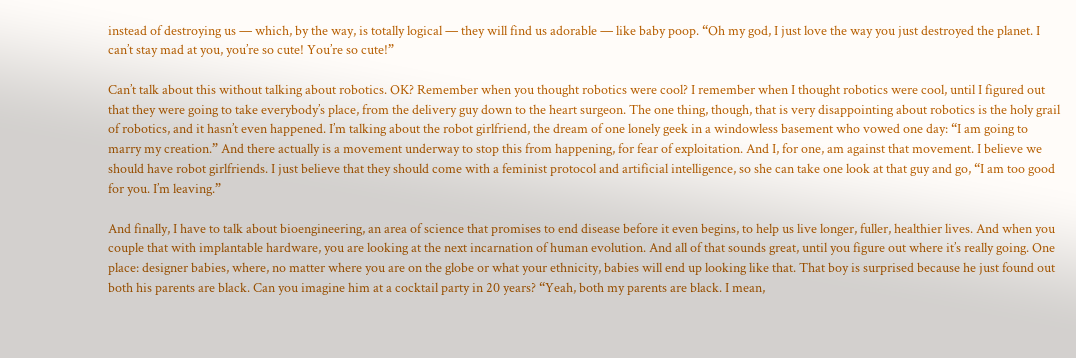instead of destroying us — which, by the way, is totally logical — they will find us adorable — like baby poop. “Oh my god, I just love the way you just destroyed the planet. I can’t stay mad at you, you’re so cute! You’re so cute!”

Can’t talk about this without talking about robotics. OK? Remember when you thought robotics were cool? I remember when I thought robotics were cool, until I figured out that they were going to take everybody’s place, from the delivery guy down to the heart surgeon. The one thing, though, that is very disappointing about robotics is the holy grail of robotics, and it hasn’t even happened. I’m talking about the robot girlfriend, the dream of one lonely geek in a windowless basement who vowed one day: “I am going to marry my creation.” And there actually is a movement underway to stop this from happening, for fear of exploitation. And I, for one, am against that movement. I believe we should have robot girlfriends. I just believe that they should come with a feminist protocol and artificial intelligence, so she can take one look at that guy and go, “I am too good for you. I’m leaving.”

And finally, I have to talk about bioengineering, an area of science that promises to end disease before it even begins, to help us live longer, fuller, healthier lives. And when you couple that with implantable hardware, you are looking at the next incarnation of human evolution. And all of that sounds great, until you figure out where it’s really going. One place: designer babies, where, no matter where you are on the globe or what your ethnicity, babies will end up looking like that. That boy is surprised because he just found out both his parents are black. Can you imagine him at a cocktail party in 20 years? “Yeah, both my parents are black. I mean,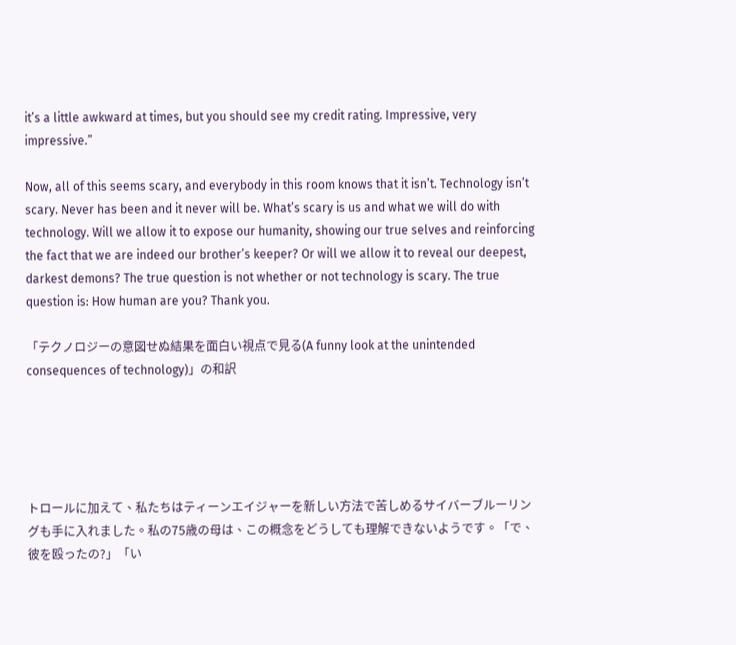it’s a little awkward at times, but you should see my credit rating. Impressive, very impressive.”

Now, all of this seems scary, and everybody in this room knows that it isn’t. Technology isn’t scary. Never has been and it never will be. What’s scary is us and what we will do with technology. Will we allow it to expose our humanity, showing our true selves and reinforcing the fact that we are indeed our brother’s keeper? Or will we allow it to reveal our deepest, darkest demons? The true question is not whether or not technology is scary. The true question is: How human are you? Thank you.

「テクノロジーの意図せぬ結果を面白い視点で見る(A funny look at the unintended consequences of technology)」の和訳





トロールに加えて、私たちはティーンエイジャーを新しい方法で苦しめるサイバーブルーリングも手に入れました。私の75歳の母は、この概念をどうしても理解できないようです。「で、彼を殴ったの?」「い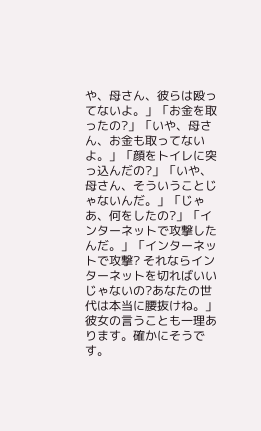や、母さん、彼らは殴ってないよ。」「お金を取ったの?」「いや、母さん、お金も取ってないよ。」「顔をトイレに突っ込んだの?」「いや、母さん、そういうことじゃないんだ。」「じゃあ、何をしたの?」「インターネットで攻撃したんだ。」「インターネットで攻撃? それならインターネットを切ればいいじゃないの?あなたの世代は本当に腰抜けね。」彼女の言うことも一理あります。確かにそうです。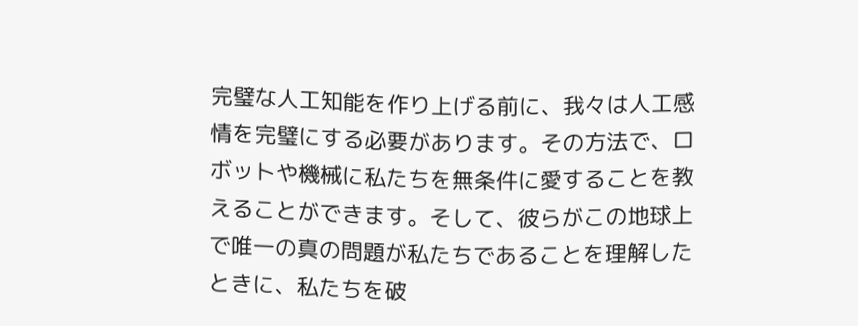完璧な人工知能を作り上げる前に、我々は人工感情を完璧にする必要があります。その方法で、ロボットや機械に私たちを無条件に愛することを教えることができます。そして、彼らがこの地球上で唯一の真の問題が私たちであることを理解したときに、私たちを破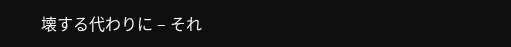壊する代わりに – それ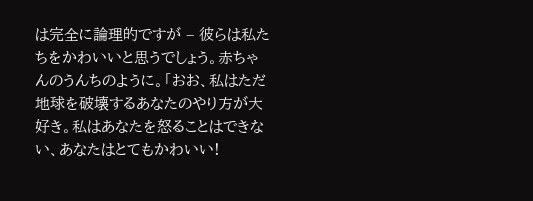は完全に論理的ですが – 彼らは私たちをかわいいと思うでしょう。赤ちゃんのうんちのように。「おお、私はただ地球を破壊するあなたのやり方が大好き。私はあなたを怒ることはできない、あなたはとてもかわいい!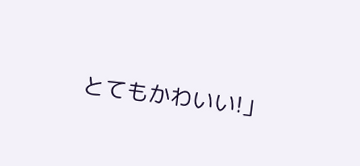とてもかわいい!」